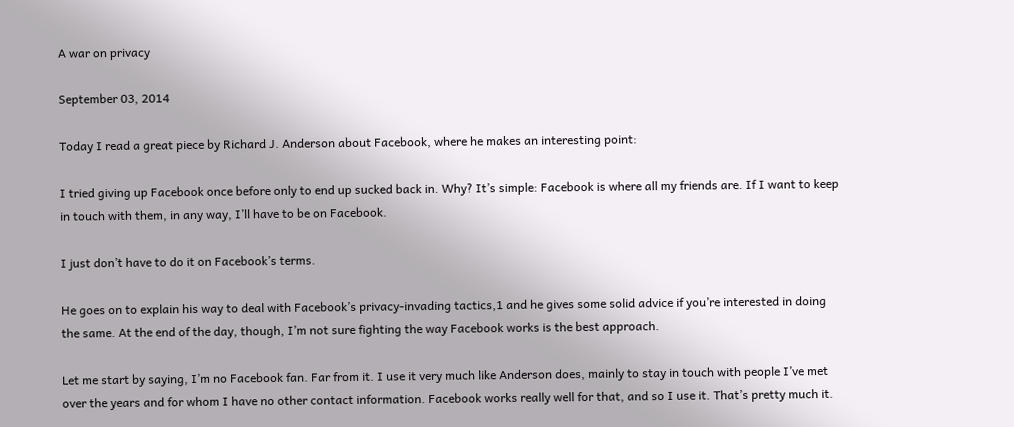A war on privacy

September 03, 2014

Today I read a great piece by Richard J. Anderson about Facebook, where he makes an interesting point:

I tried giving up Facebook once before only to end up sucked back in. Why? It’s simple: Facebook is where all my friends are. If I want to keep in touch with them, in any way, I’ll have to be on Facebook.

I just don’t have to do it on Facebook’s terms.

He goes on to explain his way to deal with Facebook’s privacy-invading tactics,1 and he gives some solid advice if you’re interested in doing the same. At the end of the day, though, I’m not sure fighting the way Facebook works is the best approach.

Let me start by saying, I’m no Facebook fan. Far from it. I use it very much like Anderson does, mainly to stay in touch with people I’ve met over the years and for whom I have no other contact information. Facebook works really well for that, and so I use it. That’s pretty much it.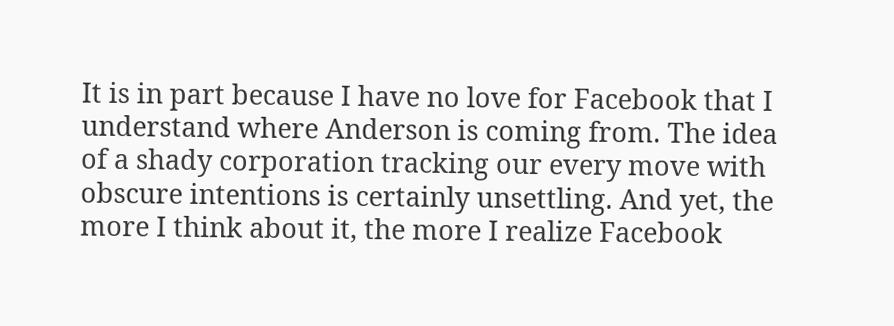It is in part because I have no love for Facebook that I understand where Anderson is coming from. The idea of a shady corporation tracking our every move with obscure intentions is certainly unsettling. And yet, the more I think about it, the more I realize Facebook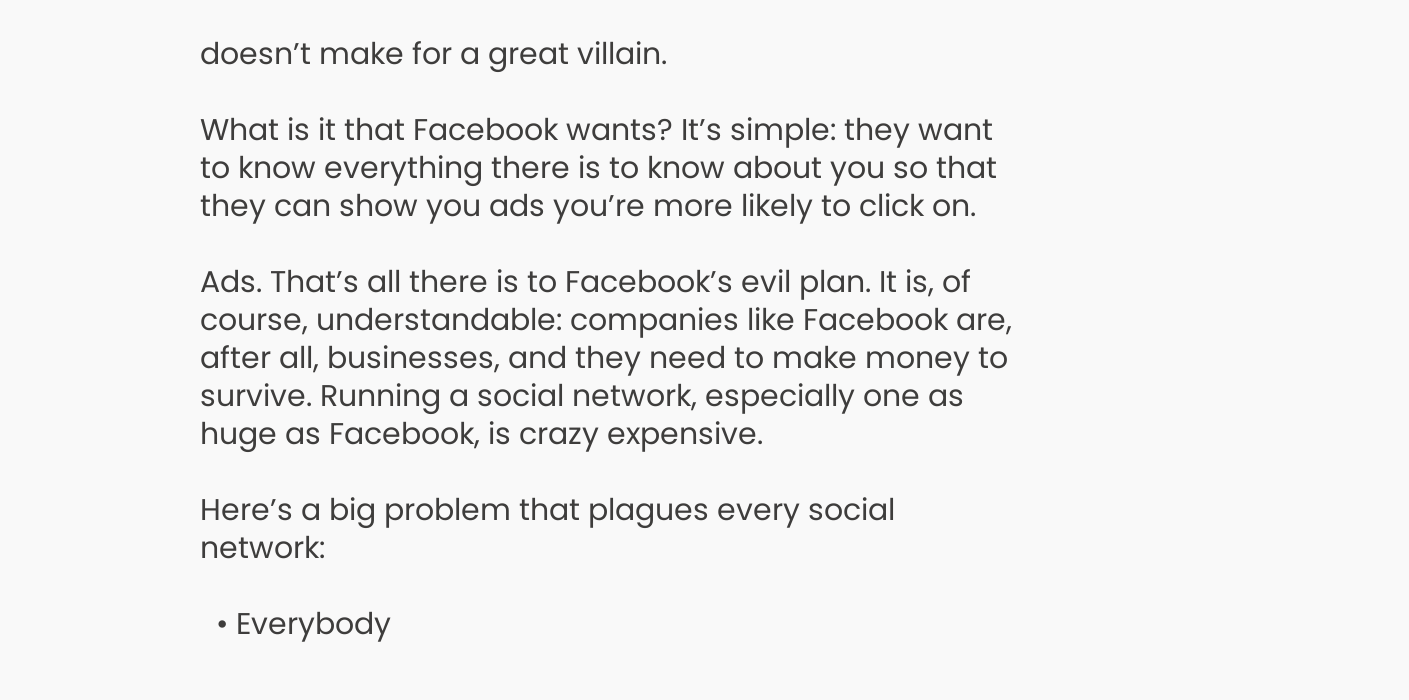doesn’t make for a great villain.

What is it that Facebook wants? It’s simple: they want to know everything there is to know about you so that they can show you ads you’re more likely to click on.

Ads. That’s all there is to Facebook’s evil plan. It is, of course, understandable: companies like Facebook are, after all, businesses, and they need to make money to survive. Running a social network, especially one as huge as Facebook, is crazy expensive.

Here’s a big problem that plagues every social network:

  • Everybody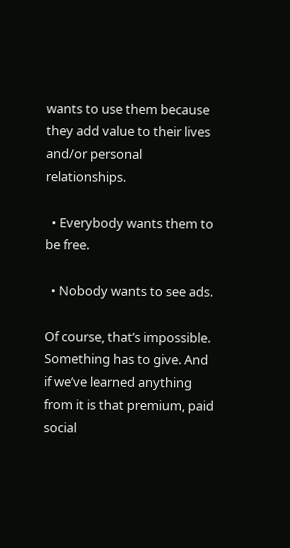wants to use them because they add value to their lives and/or personal relationships.

  • Everybody wants them to be free.

  • Nobody wants to see ads.

Of course, that’s impossible. Something has to give. And if we’ve learned anything from it is that premium, paid social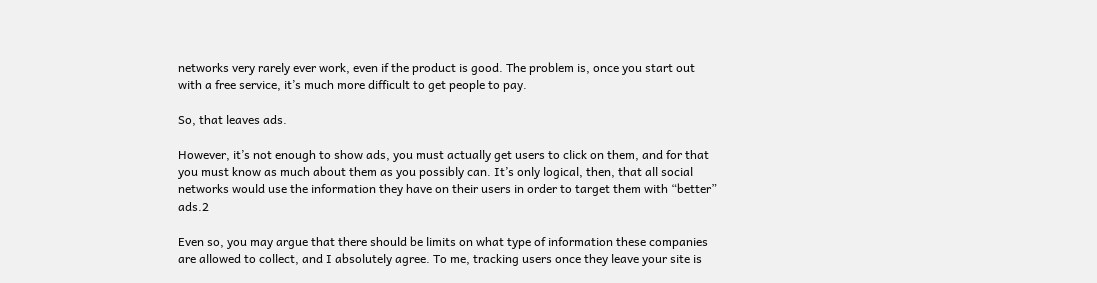networks very rarely ever work, even if the product is good. The problem is, once you start out with a free service, it’s much more difficult to get people to pay.

So, that leaves ads.

However, it’s not enough to show ads, you must actually get users to click on them, and for that you must know as much about them as you possibly can. It’s only logical, then, that all social networks would use the information they have on their users in order to target them with “better” ads.2

Even so, you may argue that there should be limits on what type of information these companies are allowed to collect, and I absolutely agree. To me, tracking users once they leave your site is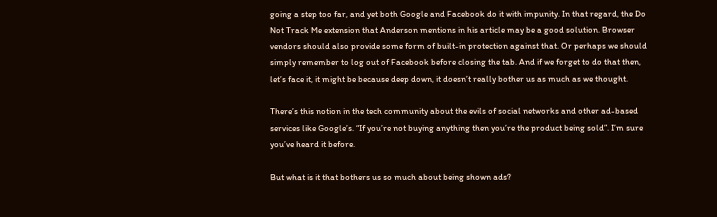going a step too far, and yet both Google and Facebook do it with impunity. In that regard, the Do Not Track Me extension that Anderson mentions in his article may be a good solution. Browser vendors should also provide some form of built-in protection against that. Or perhaps we should simply remember to log out of Facebook before closing the tab. And if we forget to do that then, let’s face it, it might be because deep down, it doesn’t really bother us as much as we thought.

There’s this notion in the tech community about the evils of social networks and other ad-based services like Google’s. “If you’re not buying anything then you’re the product being sold”. I’m sure you’ve heard it before.

But what is it that bothers us so much about being shown ads?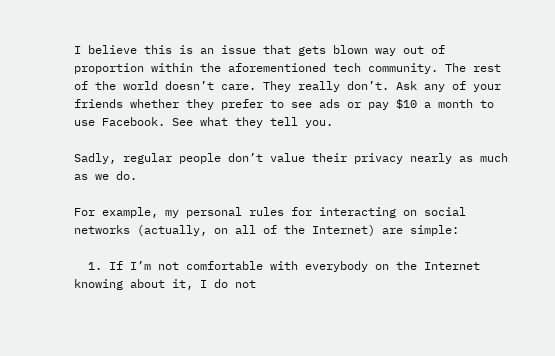I believe this is an issue that gets blown way out of proportion within the aforementioned tech community. The rest of the world doesn’t care. They really don’t. Ask any of your friends whether they prefer to see ads or pay $10 a month to use Facebook. See what they tell you.

Sadly, regular people don’t value their privacy nearly as much as we do.

For example, my personal rules for interacting on social networks (actually, on all of the Internet) are simple:

  1. If I’m not comfortable with everybody on the Internet knowing about it, I do not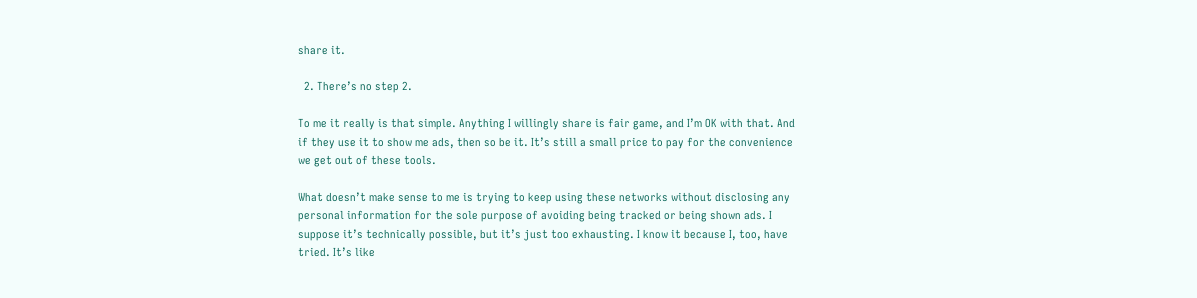share it.

  2. There’s no step 2.

To me it really is that simple. Anything I willingly share is fair game, and I’m OK with that. And if they use it to show me ads, then so be it. It’s still a small price to pay for the convenience we get out of these tools.

What doesn’t make sense to me is trying to keep using these networks without disclosing any personal information for the sole purpose of avoiding being tracked or being shown ads. I suppose it’s technically possible, but it’s just too exhausting. I know it because I, too, have tried. It’s like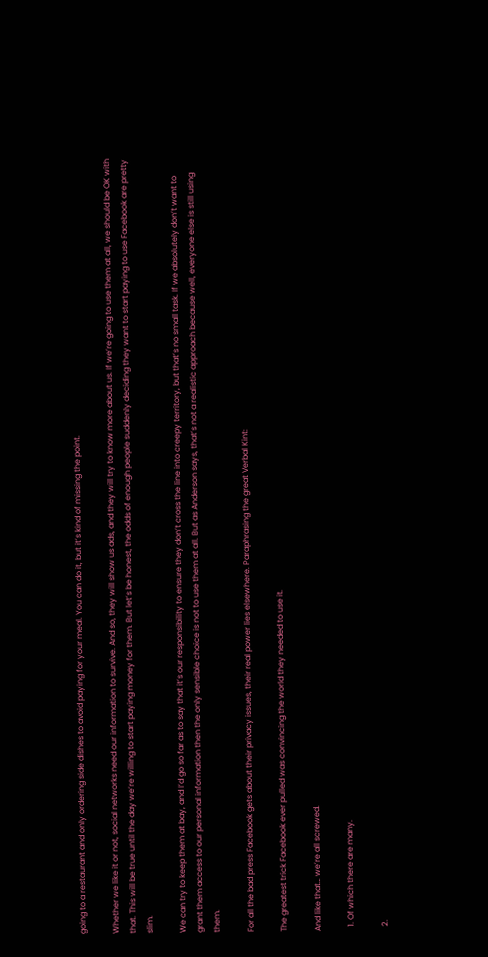going to a restaurant and only ordering side dishes to avoid paying for your meal. You can do it, but it’s kind of missing the point.

Whether we like it or not, social networks need our information to survive. And so, they will show us ads, and they will try to know more about us. If we’re going to use them at all, we should be OK with that. This will be true until the day we’re willing to start paying money for them. But let’s be honest, the odds of enough people suddenly deciding they want to start paying to use Facebook are pretty slim.

We can try to keep them at bay, and I’d go so far as to say that it’s our responsibility to ensure they don’t cross the line into creepy territory, but that’s no small task. If we absolutely don’t want to grant them access to our personal information then the only sensible choice is not to use them at all. But as Anderson says, that’s not a realistic approach because well, everyone else is still using them.

For all the bad press Facebook gets about their privacy issues, their real power lies elsewhere. Paraphrasing the great Verbal Kint:

The greatest trick Facebook ever pulled was convincing the world they needed to use it.

And like that… we’re all screwed.

  1. Of which there are many.

  2.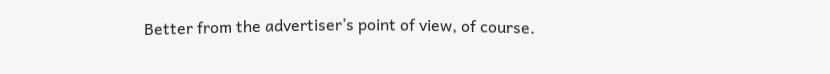Better from the advertiser’s point of view, of course.